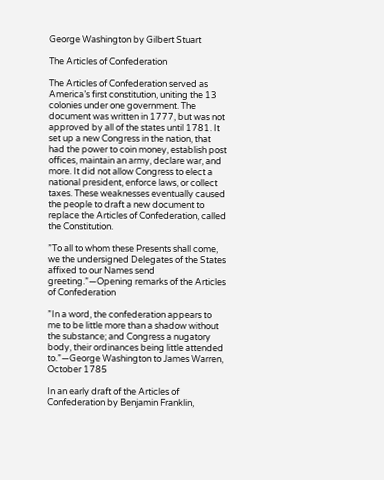George Washington by Gilbert Stuart

The Articles of Confederation

The Articles of Confederation served as America’s first constitution, uniting the 13 colonies under one government. The document was written in 1777, but was not approved by all of the states until 1781. It set up a new Congress in the nation, that had the power to coin money, establish post offices, maintain an army, declare war, and more. It did not allow Congress to elect a national president, enforce laws, or collect taxes. These weaknesses eventually caused the people to draft a new document to replace the Articles of Confederation, called the Constitution.

”To all to whom these Presents shall come, we the undersigned Delegates of the States affixed to our Names send greeting.”—Opening remarks of the Articles of Confederation

”In a word, the confederation appears to me to be little more than a shadow without the substance; and Congress a nugatory body, their ordinances being little attended to.”—George Washington to James Warren, October 1785

In an early draft of the Articles of Confederation by Benjamin Franklin,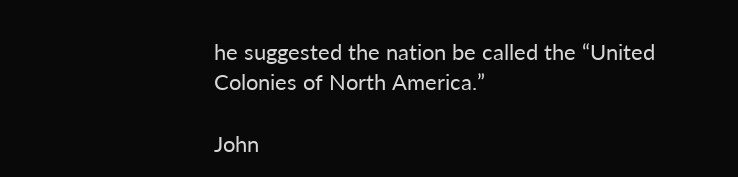he suggested the nation be called the “United Colonies of North America.”

John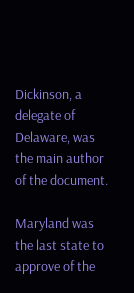Dickinson, a delegate of Delaware, was the main author of the document.

Maryland was the last state to approve of the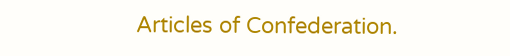Articles of Confederation.